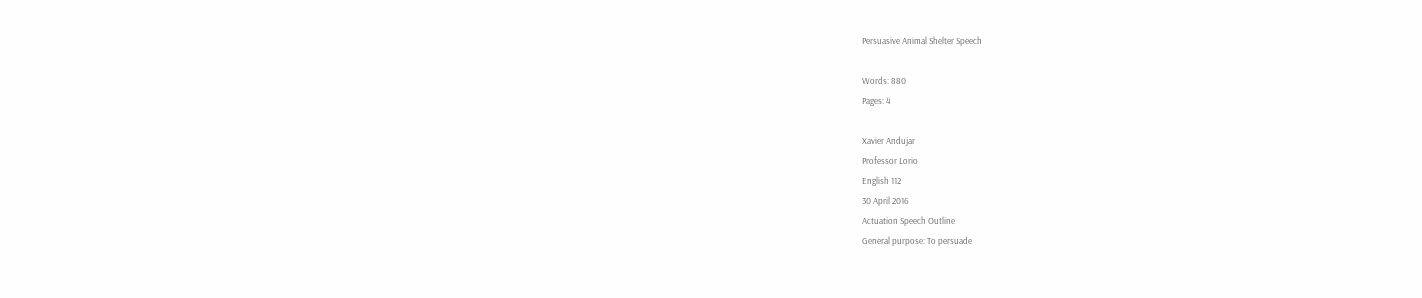Persuasive Animal Shelter Speech

Words: 880
Pages: 4

Xavier Andujar
Professor Lorio
English 112
30 April 2016
Actuation Speech Outline
General purpose: To persuade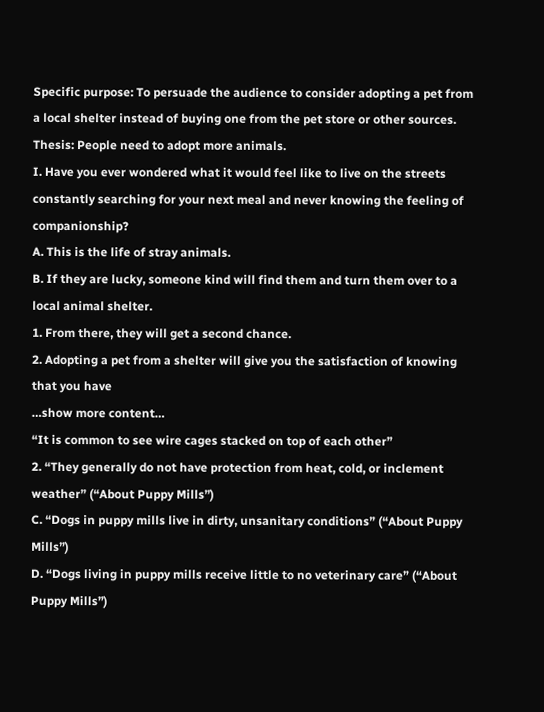Specific purpose: To persuade the audience to consider adopting a pet from a local shelter instead of buying one from the pet store or other sources.
Thesis: People need to adopt more animals.
I. Have you ever wondered what it would feel like to live on the streets constantly searching for your next meal and never knowing the feeling of companionship?
A. This is the life of stray animals.
B. If they are lucky, someone kind will find them and turn them over to a local animal shelter.
1. From there, they will get a second chance.
2. Adopting a pet from a shelter will give you the satisfaction of knowing that you have
…show more content…
“It is common to see wire cages stacked on top of each other”
2. “They generally do not have protection from heat, cold, or inclement weather” (“About Puppy Mills”)
C. “Dogs in puppy mills live in dirty, unsanitary conditions” (“About Puppy Mills”)
D. “Dogs living in puppy mills receive little to no veterinary care” (“About Puppy Mills”)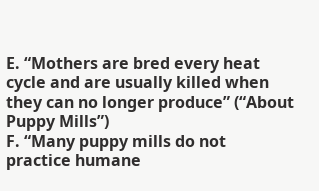E. “Mothers are bred every heat cycle and are usually killed when they can no longer produce” (“About Puppy Mills”)
F. “Many puppy mills do not practice humane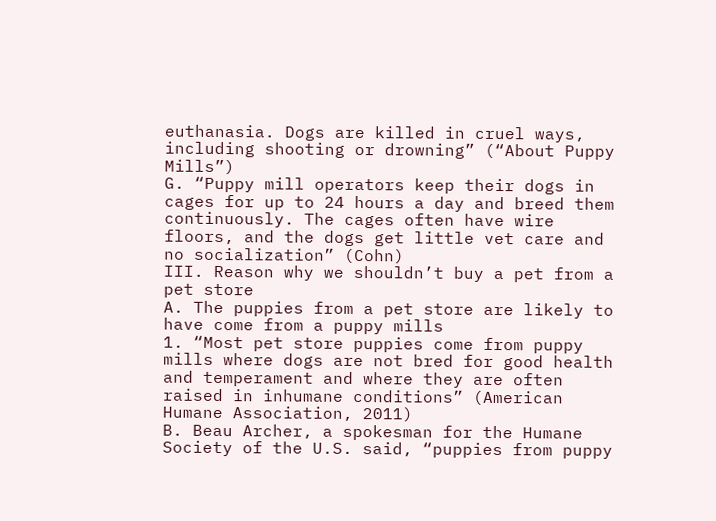euthanasia. Dogs are killed in cruel ways, including shooting or drowning” (“About Puppy Mills”)
G. “Puppy mill operators keep their dogs in cages for up to 24 hours a day and breed them continuously. The cages often have wire floors, and the dogs get little vet care and no socialization” (Cohn)
III. Reason why we shouldn’t buy a pet from a pet store
A. The puppies from a pet store are likely to have come from a puppy mills
1. “Most pet store puppies come from puppy mills where dogs are not bred for good health and temperament and where they are often raised in inhumane conditions” (American Humane Association, 2011)
B. Beau Archer, a spokesman for the Humane Society of the U.S. said, “puppies from puppy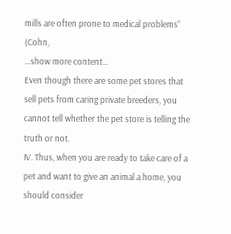mills are often prone to medical problems” (Cohn,
…show more content…
Even though there are some pet stores that sell pets from caring private breeders, you cannot tell whether the pet store is telling the truth or not.
IV. Thus, when you are ready to take care of a pet and want to give an animal a home, you should consider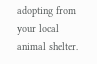adopting from your local animal shelter.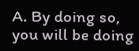A. By doing so, you will be doing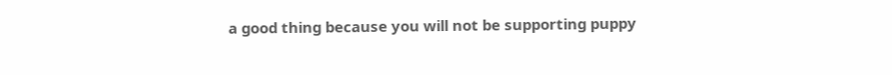a good thing because you will not be supporting puppy